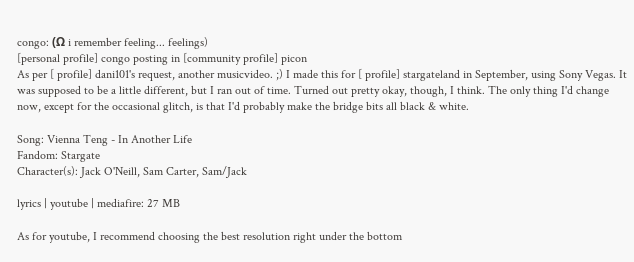congo: (Ω i remember feeling... feelings)
[personal profile] congo posting in [community profile] picon
As per [ profile] dani101's request, another musicvideo. ;) I made this for [ profile] stargateland in September, using Sony Vegas. It was supposed to be a little different, but I ran out of time. Turned out pretty okay, though, I think. The only thing I'd change now, except for the occasional glitch, is that I'd probably make the bridge bits all black & white.

Song: Vienna Teng - In Another Life
Fandom: Stargate
Character(s): Jack O'Neill, Sam Carter, Sam/Jack

lyrics | youtube | mediafire: 27 MB

As for youtube, I recommend choosing the best resolution right under the bottom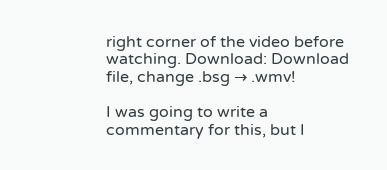right corner of the video before watching. Download: Download file, change .bsg → .wmv!

I was going to write a commentary for this, but I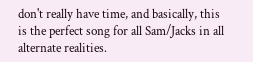don't really have time, and basically, this is the perfect song for all Sam/Jacks in all alternate realities.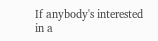If anybody's interested in a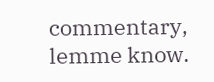commentary, lemme know.